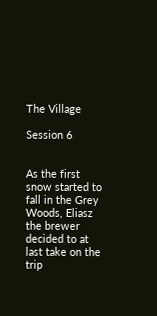The Village

Session 6


As the first snow started to fall in the Grey Woods, Eliasz the brewer decided to at last take on the trip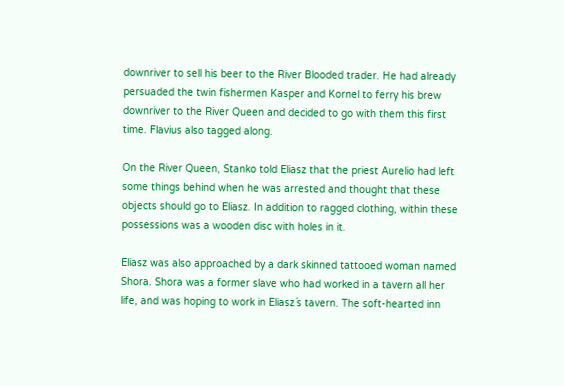downriver to sell his beer to the River Blooded trader. He had already persuaded the twin fishermen Kasper and Kornel to ferry his brew downriver to the River Queen and decided to go with them this first time. Flavius also tagged along.

On the River Queen, Stanko told Eliasz that the priest Aurelio had left some things behind when he was arrested and thought that these objects should go to Eliasz. In addition to ragged clothing, within these possessions was a wooden disc with holes in it.

Eliasz was also approached by a dark skinned tattooed woman named Shora. Shora was a former slave who had worked in a tavern all her life, and was hoping to work in Eliasz´s tavern. The soft-hearted inn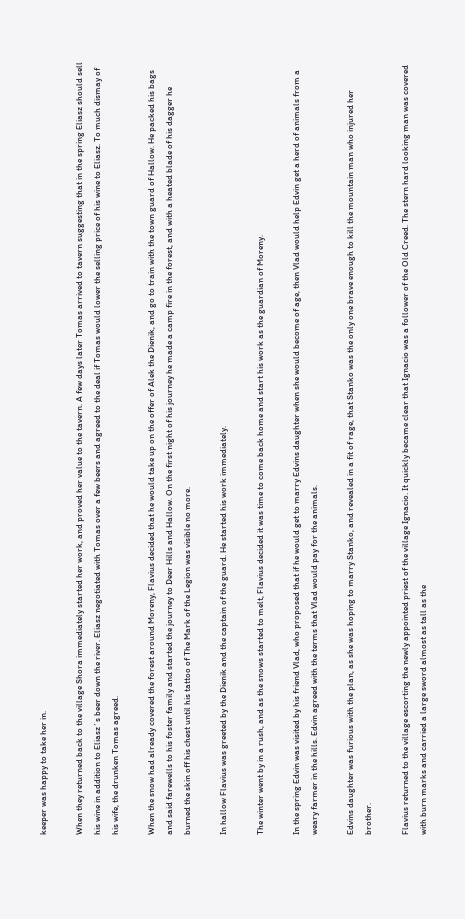keeper was happy to take her in.

When they returned back to the village Shora immediately started her work, and proved her value to the tavern. A few days later Tomas arrived to tavern suggesting that in the spring Eliasz should sell his wine in addition to Eliasz´s beer down the river. Eliasz negotiated with Tomas over a few beers and agreed to the deal if Tomas would lower the selling price of his wine to Eliasz. To much dismay of his wife, the drunken Tomas agreed.

When the snow had already covered the forest around Moreny, Flavius decided that he would take up on the offer of Alek the Dienik, and go to train with the town guard of Hallow. He packed his bags and said farewells to his foster family and started the journey to Deer Hills and Hallow. On the first night of his journey he made a camp fire in the forest, and with a heated blade of his dagger he burned the skin off his chest until his tattoo of The Mark of the Legion was visible no more.

In hallow Flavius was greeted by the Dienik and the captain of the guard. He started his work immediately.

The winter went by in a rush, and as the snows started to melt, Flavius decided it was time to come back home and start his work as the guardian of Moreny.

In the spring Edvin was visited by his friend Vlad, who proposed that if he would get to marry Edvins daughter when she would become of age, then Vlad would help Edvin get a herd of animals from a weary farmer in the hills. Edvin agreed with the terms that Vlad would pay for the animals.

Edvins daughter was furious with the plan, as she was hoping to marry Stanko, and revealed in a fit of rage, that Stanko was the only one brave enough to kill the mountain man who injured her brother.

Flavius returned to the village escorting the newly appointed priest of the village Ignacio. It quickly became clear that Ignacio was a follower of the Old Creed. The stern hard looking man was covered with burn marks and carried a large sword almost as tall as the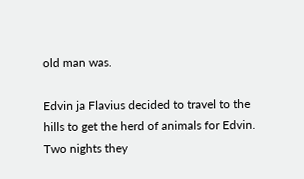old man was.

Edvin ja Flavius decided to travel to the hills to get the herd of animals for Edvin. Two nights they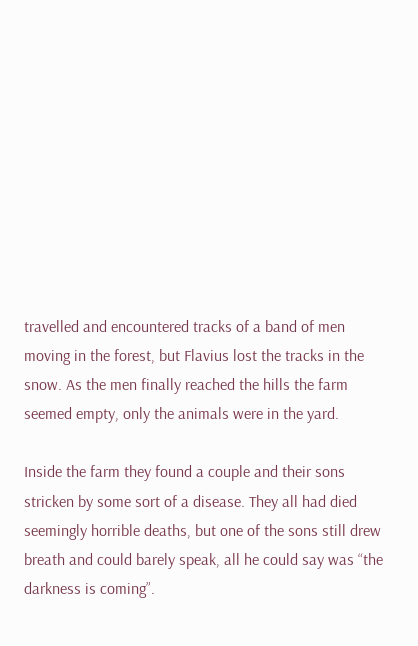travelled and encountered tracks of a band of men moving in the forest, but Flavius lost the tracks in the snow. As the men finally reached the hills the farm seemed empty, only the animals were in the yard.

Inside the farm they found a couple and their sons stricken by some sort of a disease. They all had died seemingly horrible deaths, but one of the sons still drew breath and could barely speak, all he could say was “the darkness is coming”.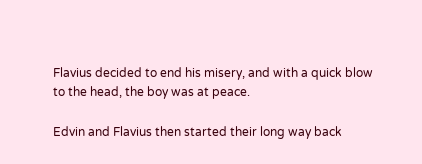Flavius decided to end his misery, and with a quick blow to the head, the boy was at peace.

Edvin and Flavius then started their long way back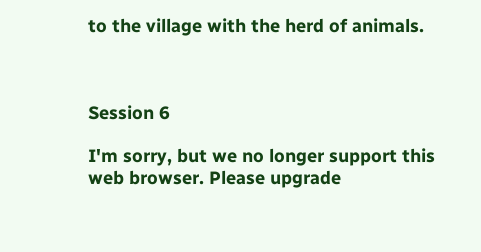to the village with the herd of animals.



Session 6

I'm sorry, but we no longer support this web browser. Please upgrade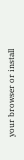your browser or install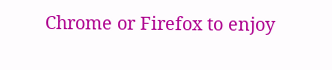Chrome or Firefox to enjoy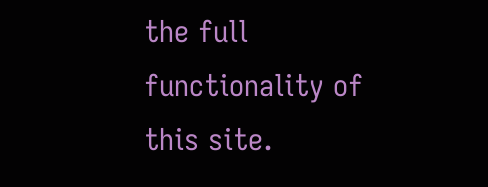the full functionality of this site.